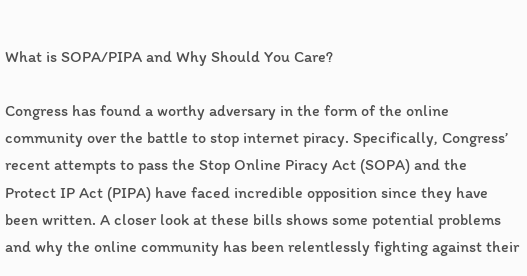What is SOPA/PIPA and Why Should You Care?

Congress has found a worthy adversary in the form of the online community over the battle to stop internet piracy. Specifically, Congress’ recent attempts to pass the Stop Online Piracy Act (SOPA) and the Protect IP Act (PIPA) have faced incredible opposition since they have been written. A closer look at these bills shows some potential problems and why the online community has been relentlessly fighting against their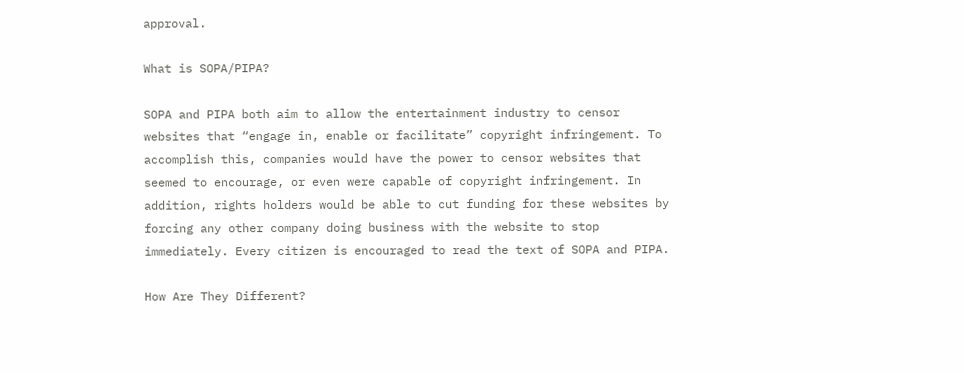approval.

What is SOPA/PIPA?

SOPA and PIPA both aim to allow the entertainment industry to censor websites that “engage in, enable or facilitate” copyright infringement. To accomplish this, companies would have the power to censor websites that seemed to encourage, or even were capable of copyright infringement. In addition, rights holders would be able to cut funding for these websites by forcing any other company doing business with the website to stop immediately. Every citizen is encouraged to read the text of SOPA and PIPA.

How Are They Different?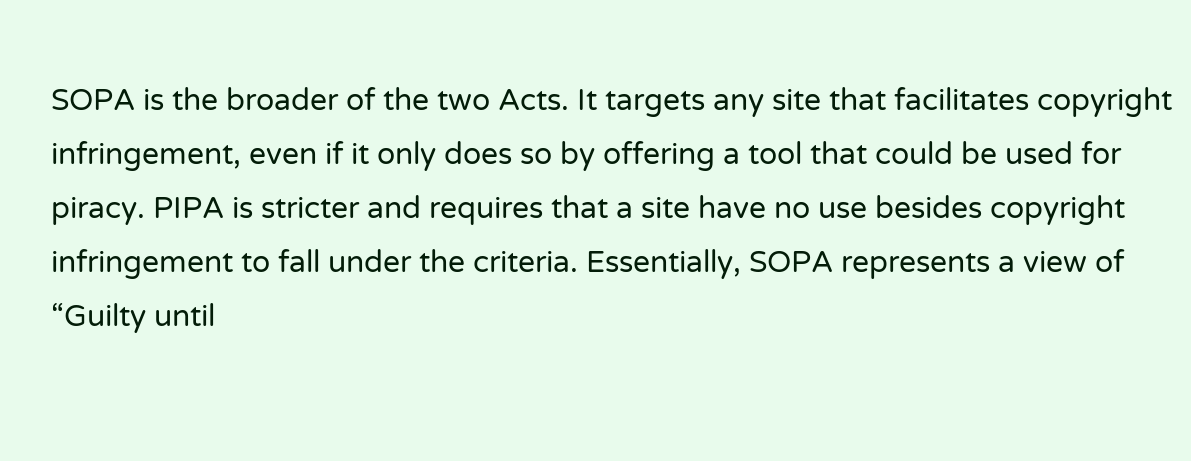SOPA is the broader of the two Acts. It targets any site that facilitates copyright infringement, even if it only does so by offering a tool that could be used for piracy. PIPA is stricter and requires that a site have no use besides copyright infringement to fall under the criteria. Essentially, SOPA represents a view of “Guilty until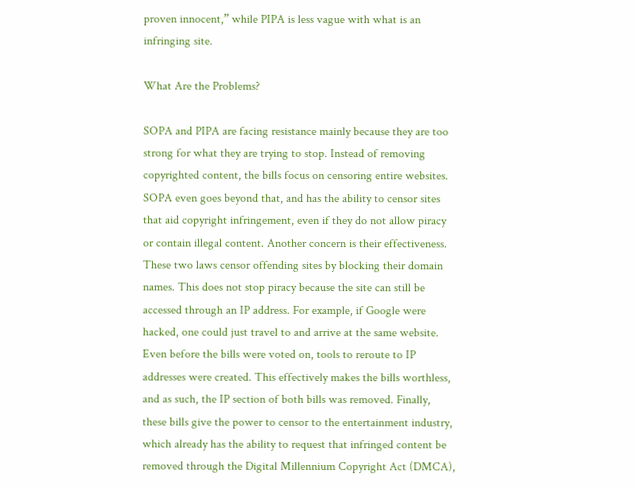proven innocent,” while PIPA is less vague with what is an infringing site.

What Are the Problems?

SOPA and PIPA are facing resistance mainly because they are too strong for what they are trying to stop. Instead of removing copyrighted content, the bills focus on censoring entire websites. SOPA even goes beyond that, and has the ability to censor sites that aid copyright infringement, even if they do not allow piracy or contain illegal content. Another concern is their effectiveness. These two laws censor offending sites by blocking their domain names. This does not stop piracy because the site can still be accessed through an IP address. For example, if Google were hacked, one could just travel to and arrive at the same website. Even before the bills were voted on, tools to reroute to IP addresses were created. This effectively makes the bills worthless, and as such, the IP section of both bills was removed. Finally, these bills give the power to censor to the entertainment industry, which already has the ability to request that infringed content be removed through the Digital Millennium Copyright Act (DMCA),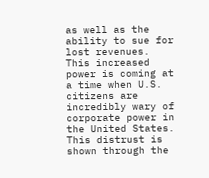as well as the ability to sue for lost revenues. This increased power is coming at a time when U.S. citizens are incredibly wary of corporate power in the United States. This distrust is shown through the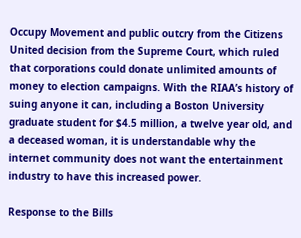Occupy Movement and public outcry from the Citizens United decision from the Supreme Court, which ruled that corporations could donate unlimited amounts of money to election campaigns. With the RIAA’s history of suing anyone it can, including a Boston University graduate student for $4.5 million, a twelve year old, and a deceased woman, it is understandable why the internet community does not want the entertainment industry to have this increased power.

Response to the Bills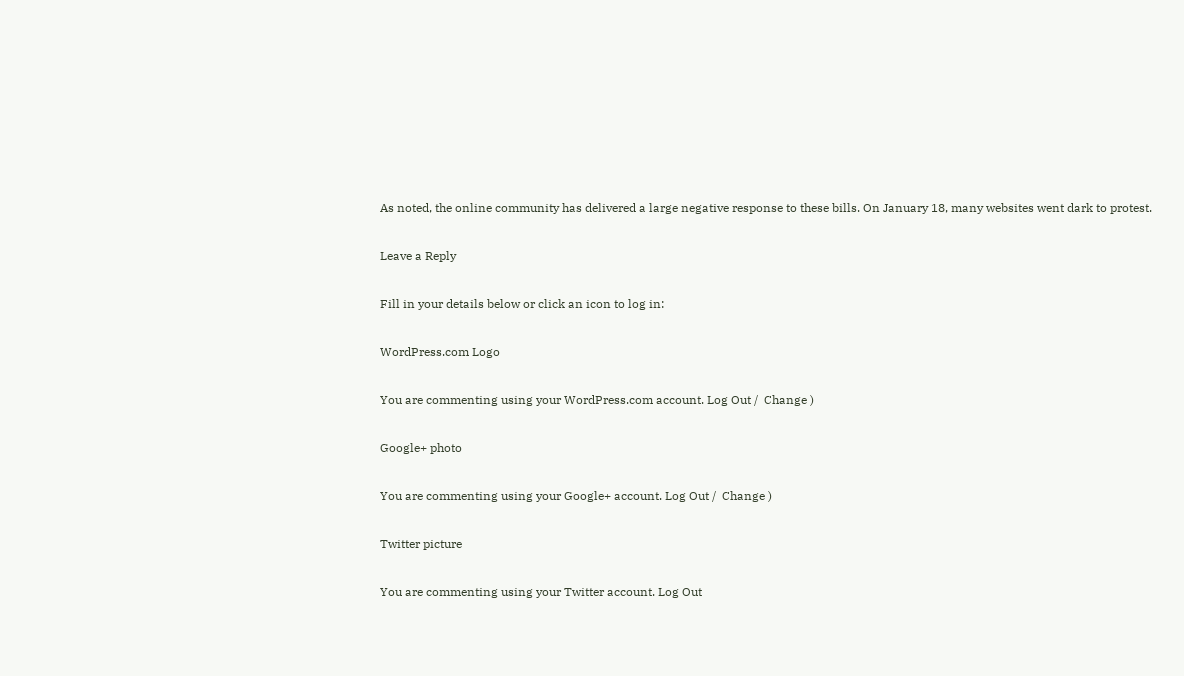As noted, the online community has delivered a large negative response to these bills. On January 18, many websites went dark to protest.

Leave a Reply

Fill in your details below or click an icon to log in:

WordPress.com Logo

You are commenting using your WordPress.com account. Log Out /  Change )

Google+ photo

You are commenting using your Google+ account. Log Out /  Change )

Twitter picture

You are commenting using your Twitter account. Log Out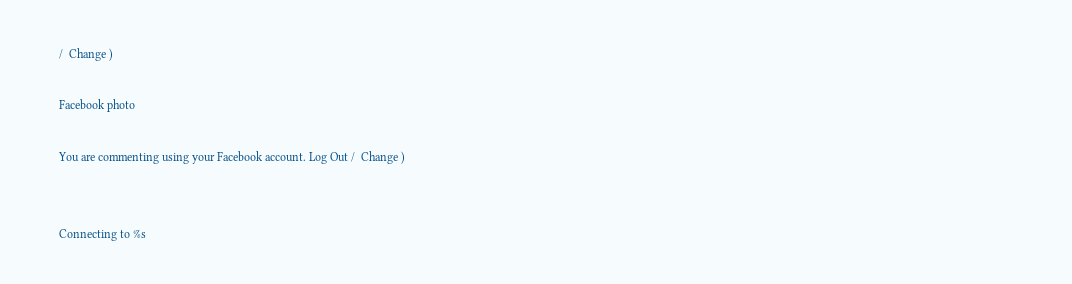/  Change )

Facebook photo

You are commenting using your Facebook account. Log Out /  Change )


Connecting to %s